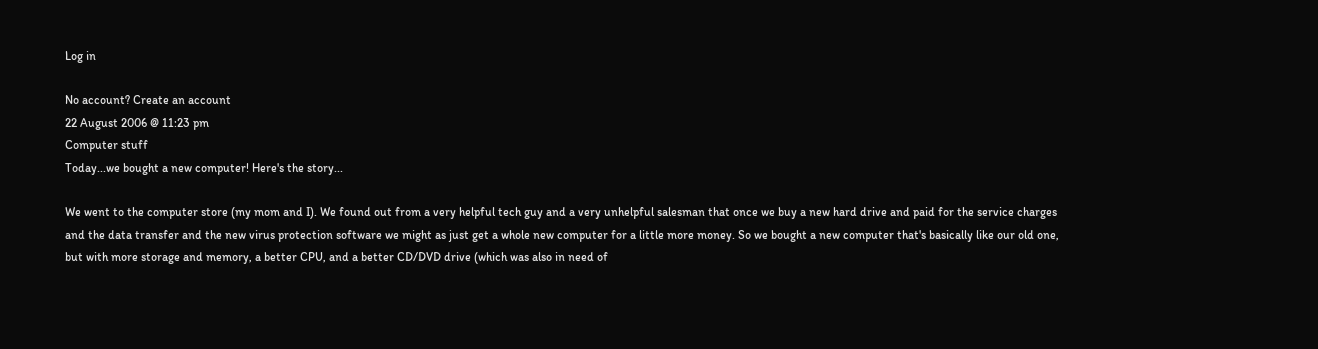Log in

No account? Create an account
22 August 2006 @ 11:23 pm
Computer stuff
Today...we bought a new computer! Here's the story...

We went to the computer store (my mom and I). We found out from a very helpful tech guy and a very unhelpful salesman that once we buy a new hard drive and paid for the service charges and the data transfer and the new virus protection software we might as just get a whole new computer for a little more money. So we bought a new computer that's basically like our old one, but with more storage and memory, a better CPU, and a better CD/DVD drive (which was also in need of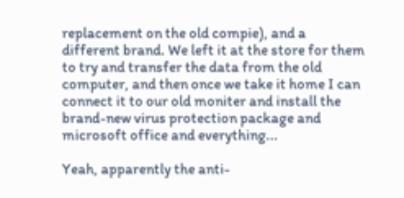replacement on the old compie), and a different brand. We left it at the store for them to try and transfer the data from the old computer, and then once we take it home I can connect it to our old moniter and install the brand-new virus protection package and microsoft office and everything...

Yeah, apparently the anti-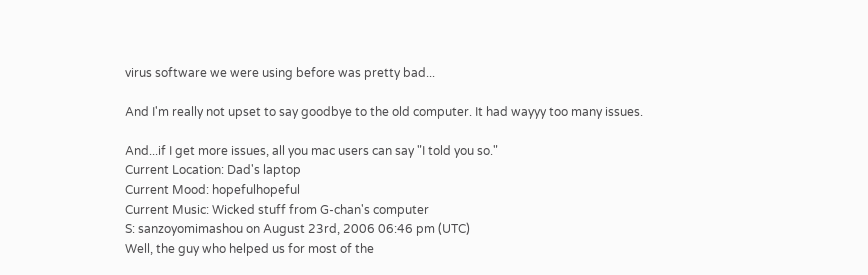virus software we were using before was pretty bad...

And I'm really not upset to say goodbye to the old computer. It had wayyy too many issues.

And...if I get more issues, all you mac users can say "I told you so."
Current Location: Dad's laptop
Current Mood: hopefulhopeful
Current Music: Wicked stuff from G-chan's computer
S: sanzoyomimashou on August 23rd, 2006 06:46 pm (UTC)
Well, the guy who helped us for most of the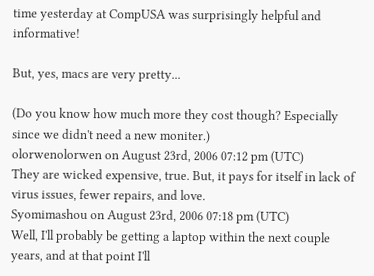time yesterday at CompUSA was surprisingly helpful and informative!

But, yes, macs are very pretty...

(Do you know how much more they cost though? Especially since we didn't need a new moniter.)
olorwenolorwen on August 23rd, 2006 07:12 pm (UTC)
They are wicked expensive, true. But, it pays for itself in lack of virus issues, fewer repairs, and love.
Syomimashou on August 23rd, 2006 07:18 pm (UTC)
Well, I'll probably be getting a laptop within the next couple years, and at that point I'll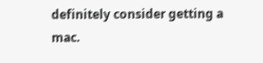definitely consider getting a mac.